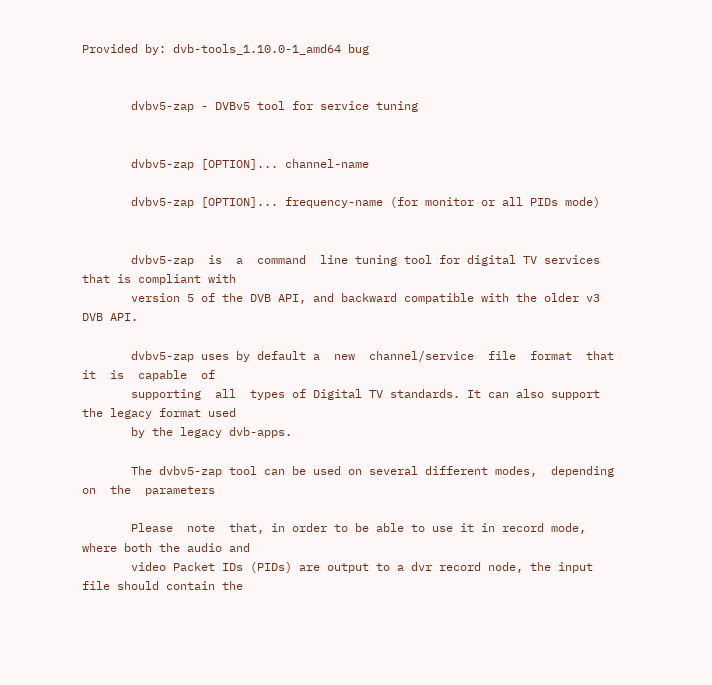Provided by: dvb-tools_1.10.0-1_amd64 bug


       dvbv5-zap - DVBv5 tool for service tuning


       dvbv5-zap [OPTION]... channel-name

       dvbv5-zap [OPTION]... frequency-name (for monitor or all PIDs mode)


       dvbv5-zap  is  a  command  line tuning tool for digital TV services that is compliant with
       version 5 of the DVB API, and backward compatible with the older v3 DVB API.

       dvbv5-zap uses by default a  new  channel/service  file  format  that  it  is  capable  of
       supporting  all  types of Digital TV standards. It can also support the legacy format used
       by the legacy dvb-apps.

       The dvbv5-zap tool can be used on several different modes,  depending  on  the  parameters

       Please  note  that, in order to be able to use it in record mode, where both the audio and
       video Packet IDs (PIDs) are output to a dvr record node, the input file should contain the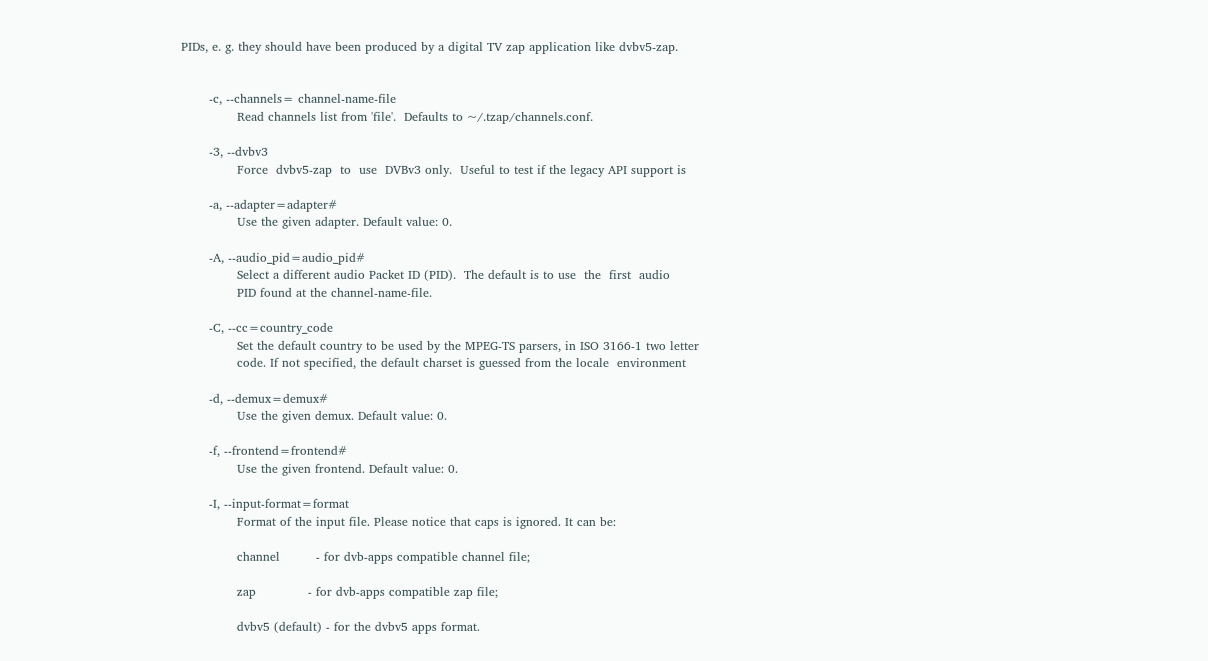PIDs, e. g. they should have been produced by a digital TV zap application like dvbv5-zap.


       -c, --channels= channel-name-file
              Read channels list from 'file'.  Defaults to ~/.tzap/channels.conf.

       -3, --dvbv3
              Force  dvbv5-zap  to  use  DVBv3 only.  Useful to test if the legacy API support is

       -a, --adapter=adapter#
              Use the given adapter. Default value: 0.

       -A, --audio_pid=audio_pid#
              Select a different audio Packet ID (PID).  The default is to use  the  first  audio
              PID found at the channel-name-file.

       -C, --cc=country_code
              Set the default country to be used by the MPEG-TS parsers, in ISO 3166-1 two letter
              code. If not specified, the default charset is guessed from the locale  environment

       -d, --demux=demux#
              Use the given demux. Default value: 0.

       -f, --frontend=frontend#
              Use the given frontend. Default value: 0.

       -I, --input-format=format
              Format of the input file. Please notice that caps is ignored. It can be:

              channel         - for dvb-apps compatible channel file;

              zap             - for dvb-apps compatible zap file;

              dvbv5 (default) - for the dvbv5 apps format.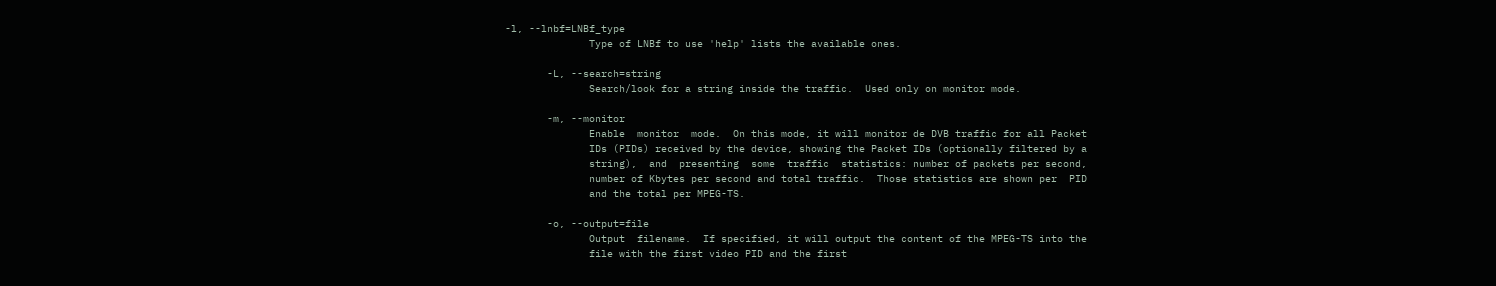-l, --lnbf=LNBf_type
              Type of LNBf to use 'help' lists the available ones.

       -L, --search=string
              Search/look for a string inside the traffic.  Used only on monitor mode.

       -m, --monitor
              Enable  monitor  mode.  On this mode, it will monitor de DVB traffic for all Packet
              IDs (PIDs) received by the device, showing the Packet IDs (optionally filtered by a
              string),  and  presenting  some  traffic  statistics: number of packets per second,
              number of Kbytes per second and total traffic.  Those statistics are shown per  PID
              and the total per MPEG-TS.

       -o, --output=file
              Output  filename.  If specified, it will output the content of the MPEG-TS into the
              file with the first video PID and the first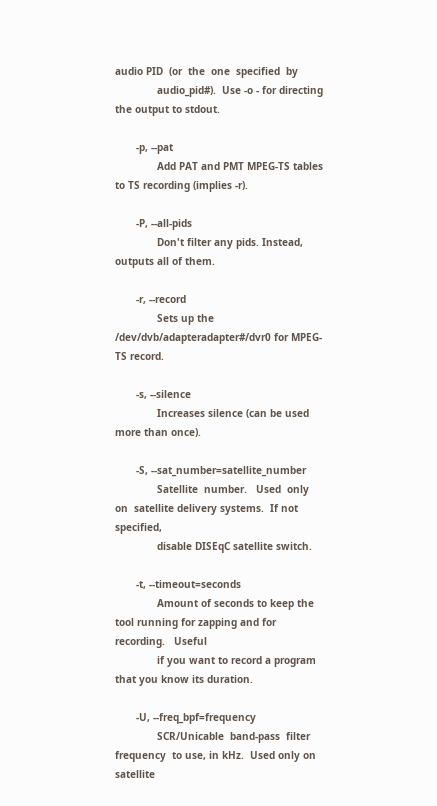audio PID  (or  the  one  specified  by
              audio_pid#).  Use -o - for directing the output to stdout.

       -p, --pat
              Add PAT and PMT MPEG-TS tables to TS recording (implies -r).

       -P, --all-pids
              Don't filter any pids. Instead, outputs all of them.

       -r, --record
              Sets up the /dev/dvb/adapteradapter#/dvr0 for MPEG-TS record.

       -s, --silence
              Increases silence (can be used more than once).

       -S, --sat_number=satellite_number
              Satellite  number.   Used  only  on  satellite delivery systems.  If not specified,
              disable DISEqC satellite switch.

       -t, --timeout=seconds
              Amount of seconds to keep the tool running for zapping and for  recording.   Useful
              if you want to record a program that you know its duration.

       -U, --freq_bpf=frequency
              SCR/Unicable  band-pass  filter  frequency  to use, in kHz.  Used only on satellite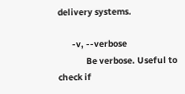delivery systems.

       -v, --verbose
              Be verbose. Useful to check if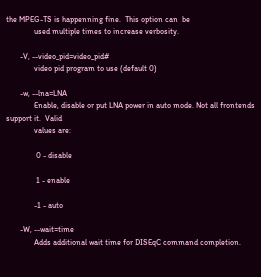the MPEG-TS is happenning fine.  This option can  be
              used multiple times to increase verbosity.

       -V, --video_pid=video_pid#
              video pid program to use (default 0)

       -w, --lna=LNA
              Enable, disable or put LNA power in auto mode. Not all frontends support it.  Valid
              values are:

               0 - disable

               1 - enable

              -1 - auto

       -W, --wait=time
              Adds additional wait time for DISEqC command completion.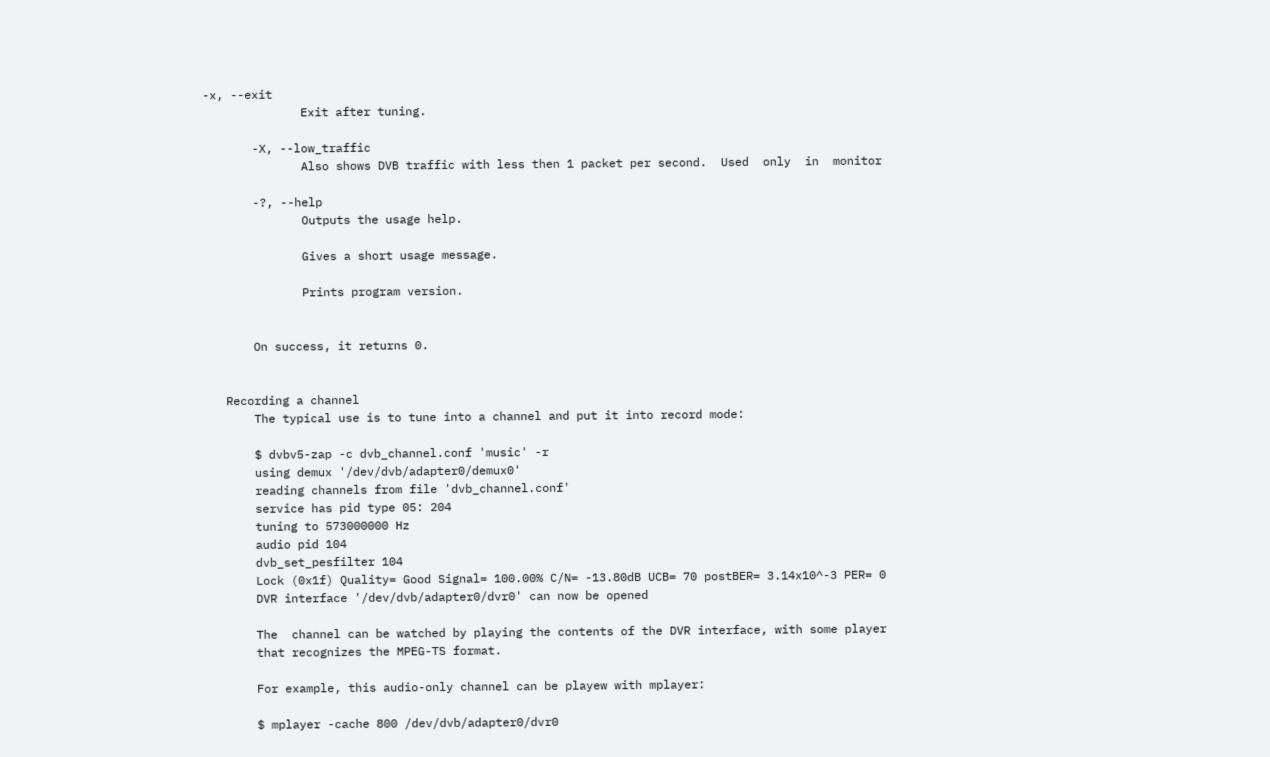-x, --exit
              Exit after tuning.

       -X, --low_traffic
              Also shows DVB traffic with less then 1 packet per second.  Used  only  in  monitor

       -?, --help
              Outputs the usage help.

              Gives a short usage message.

              Prints program version.


       On success, it returns 0.


   Recording a channel
       The typical use is to tune into a channel and put it into record mode:

       $ dvbv5-zap -c dvb_channel.conf 'music' -r
       using demux '/dev/dvb/adapter0/demux0'
       reading channels from file 'dvb_channel.conf'
       service has pid type 05: 204
       tuning to 573000000 Hz
       audio pid 104
       dvb_set_pesfilter 104
       Lock (0x1f) Quality= Good Signal= 100.00% C/N= -13.80dB UCB= 70 postBER= 3.14x10^-3 PER= 0
       DVR interface '/dev/dvb/adapter0/dvr0' can now be opened

       The  channel can be watched by playing the contents of the DVR interface, with some player
       that recognizes the MPEG-TS format.

       For example, this audio-only channel can be playew with mplayer:

       $ mplayer -cache 800 /dev/dvb/adapter0/dvr0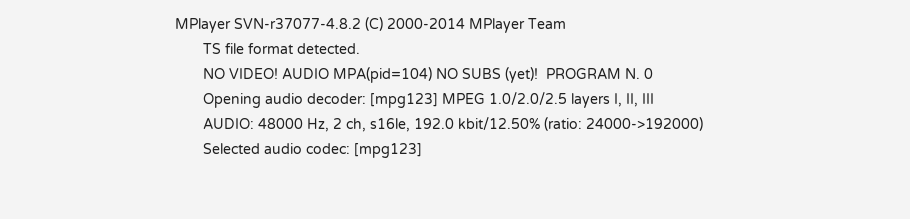MPlayer SVN-r37077-4.8.2 (C) 2000-2014 MPlayer Team
       TS file format detected.
       NO VIDEO! AUDIO MPA(pid=104) NO SUBS (yet)!  PROGRAM N. 0
       Opening audio decoder: [mpg123] MPEG 1.0/2.0/2.5 layers I, II, III
       AUDIO: 48000 Hz, 2 ch, s16le, 192.0 kbit/12.50% (ratio: 24000->192000)
       Selected audio codec: [mpg123]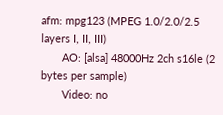afm: mpg123 (MPEG 1.0/2.0/2.5 layers I, II, III)
       AO: [alsa] 48000Hz 2ch s16le (2 bytes per sample)
       Video: no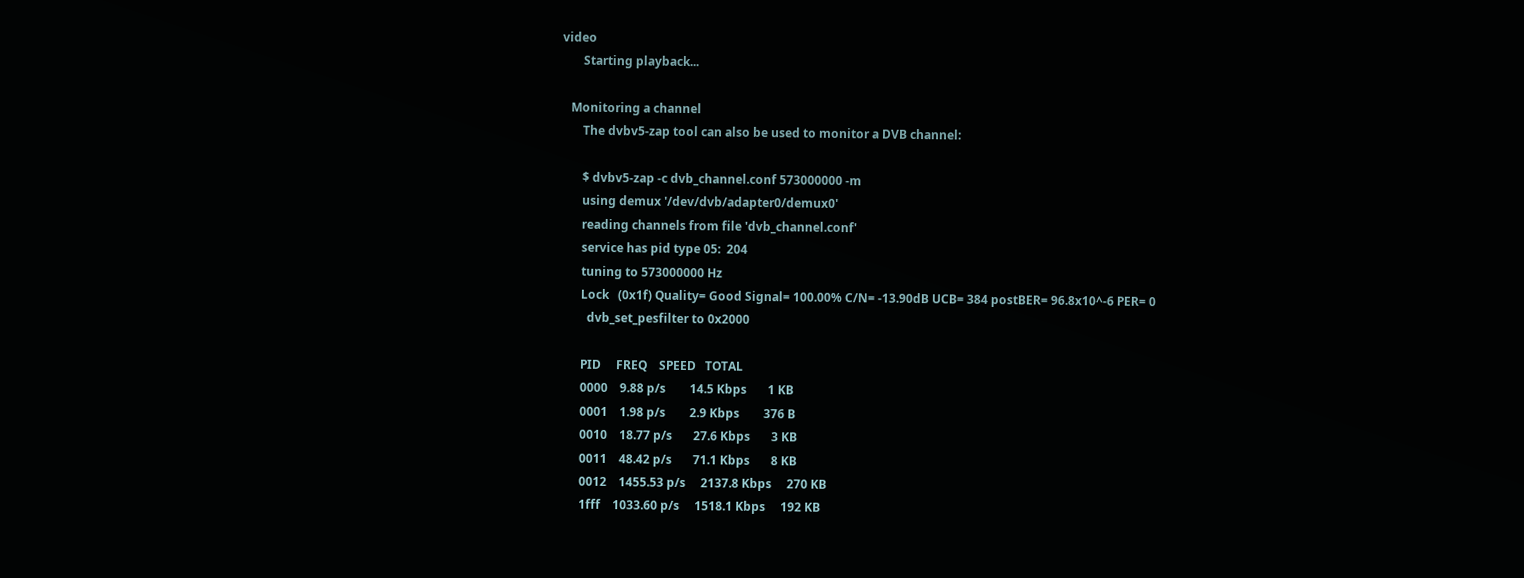video
       Starting playback...

   Monitoring a channel
       The dvbv5-zap tool can also be used to monitor a DVB channel:

       $ dvbv5-zap -c dvb_channel.conf 573000000 -m
       using demux '/dev/dvb/adapter0/demux0'
       reading channels from file 'dvb_channel.conf'
       service has pid type 05:  204
       tuning to 573000000 Hz
       Lock   (0x1f) Quality= Good Signal= 100.00% C/N= -13.90dB UCB= 384 postBER= 96.8x10^-6 PER= 0
         dvb_set_pesfilter to 0x2000

       PID     FREQ    SPEED   TOTAL
       0000    9.88 p/s        14.5 Kbps       1 KB
       0001    1.98 p/s        2.9 Kbps        376 B
       0010    18.77 p/s       27.6 Kbps       3 KB
       0011    48.42 p/s       71.1 Kbps       8 KB
       0012    1455.53 p/s     2137.8 Kbps     270 KB
       1fff    1033.60 p/s     1518.1 Kbps     192 KB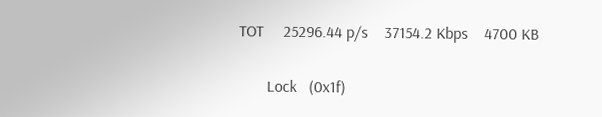TOT     25296.44 p/s    37154.2 Kbps    4700 KB

       Lock   (0x1f)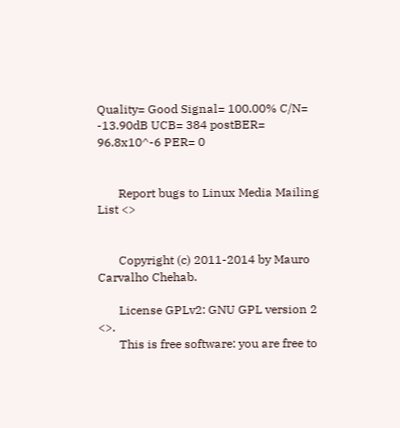Quality= Good Signal= 100.00% C/N= -13.90dB UCB= 384 postBER= 96.8x10^-6 PER= 0


       Report bugs to Linux Media Mailing List <>


       Copyright (c) 2011-2014 by Mauro Carvalho Chehab.

       License GPLv2: GNU GPL version 2 <>.
       This is free software: you are free to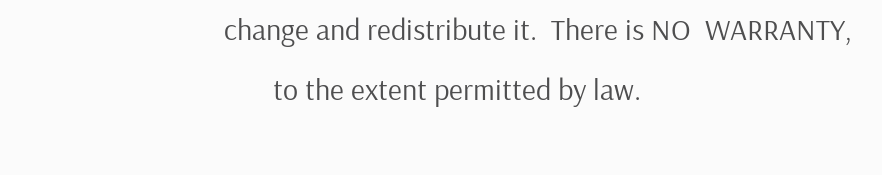change and redistribute it.  There is NO  WARRANTY,
       to the extent permitted by law.